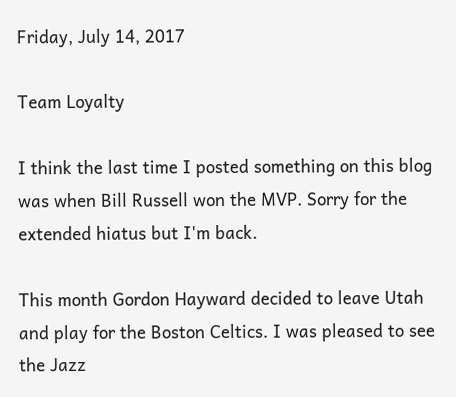Friday, July 14, 2017

Team Loyalty

I think the last time I posted something on this blog was when Bill Russell won the MVP. Sorry for the extended hiatus but I'm back.

This month Gordon Hayward decided to leave Utah and play for the Boston Celtics. I was pleased to see the Jazz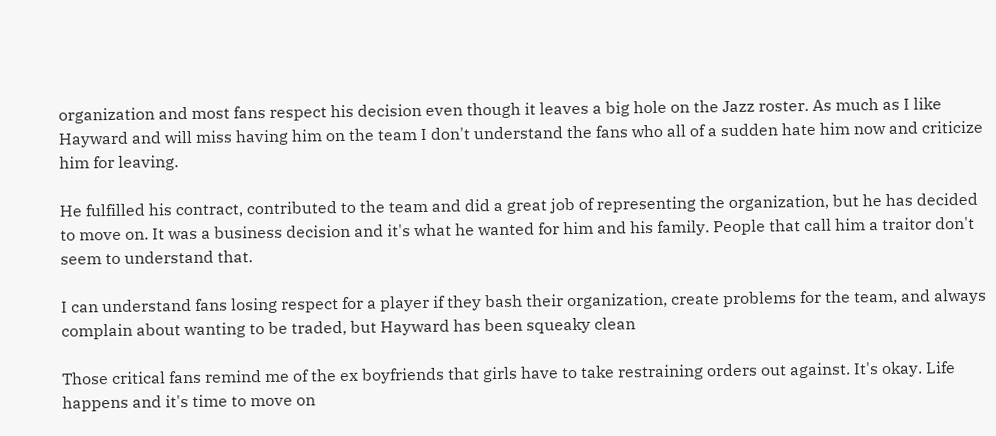organization and most fans respect his decision even though it leaves a big hole on the Jazz roster. As much as I like Hayward and will miss having him on the team I don't understand the fans who all of a sudden hate him now and criticize him for leaving.

He fulfilled his contract, contributed to the team and did a great job of representing the organization, but he has decided to move on. It was a business decision and it's what he wanted for him and his family. People that call him a traitor don't seem to understand that.

I can understand fans losing respect for a player if they bash their organization, create problems for the team, and always complain about wanting to be traded, but Hayward has been squeaky clean

Those critical fans remind me of the ex boyfriends that girls have to take restraining orders out against. It's okay. Life happens and it's time to move on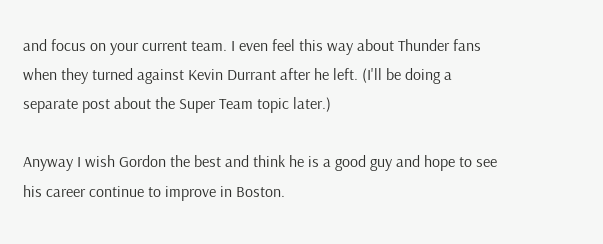and focus on your current team. I even feel this way about Thunder fans when they turned against Kevin Durrant after he left. (I'll be doing a separate post about the Super Team topic later.)

Anyway I wish Gordon the best and think he is a good guy and hope to see his career continue to improve in Boston.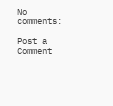No comments:

Post a Comment